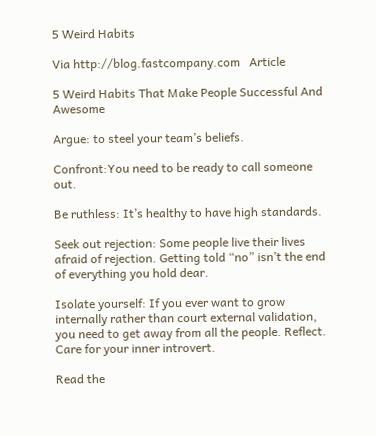5 Weird Habits

Via http://blog.fastcompany.com   Article

5 Weird Habits That Make People Successful And Awesome

Argue: to steel your team’s beliefs.

Confront:You need to be ready to call someone out.

Be ruthless: It’s healthy to have high standards.

Seek out rejection: Some people live their lives afraid of rejection. Getting told “no” isn’t the end of everything you hold dear.

Isolate yourself: If you ever want to grow internally rather than court external validation, you need to get away from all the people. Reflect. Care for your inner introvert.

Read the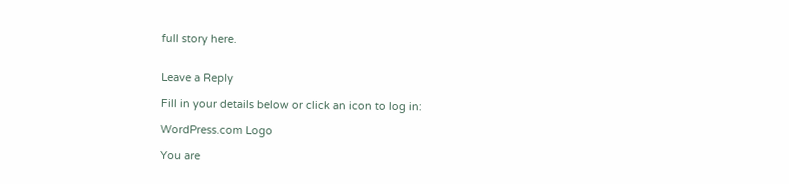full story here.


Leave a Reply

Fill in your details below or click an icon to log in:

WordPress.com Logo

You are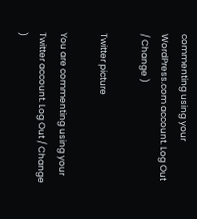commenting using your WordPress.com account. Log Out / Change )

Twitter picture

You are commenting using your Twitter account. Log Out / Change )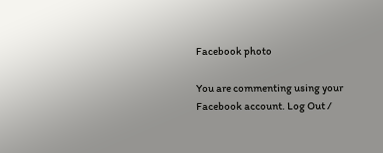Facebook photo

You are commenting using your Facebook account. Log Out /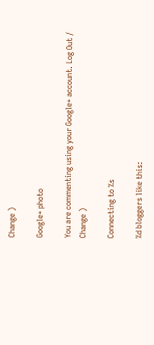Change )

Google+ photo

You are commenting using your Google+ account. Log Out / Change )

Connecting to %s

%d bloggers like this: